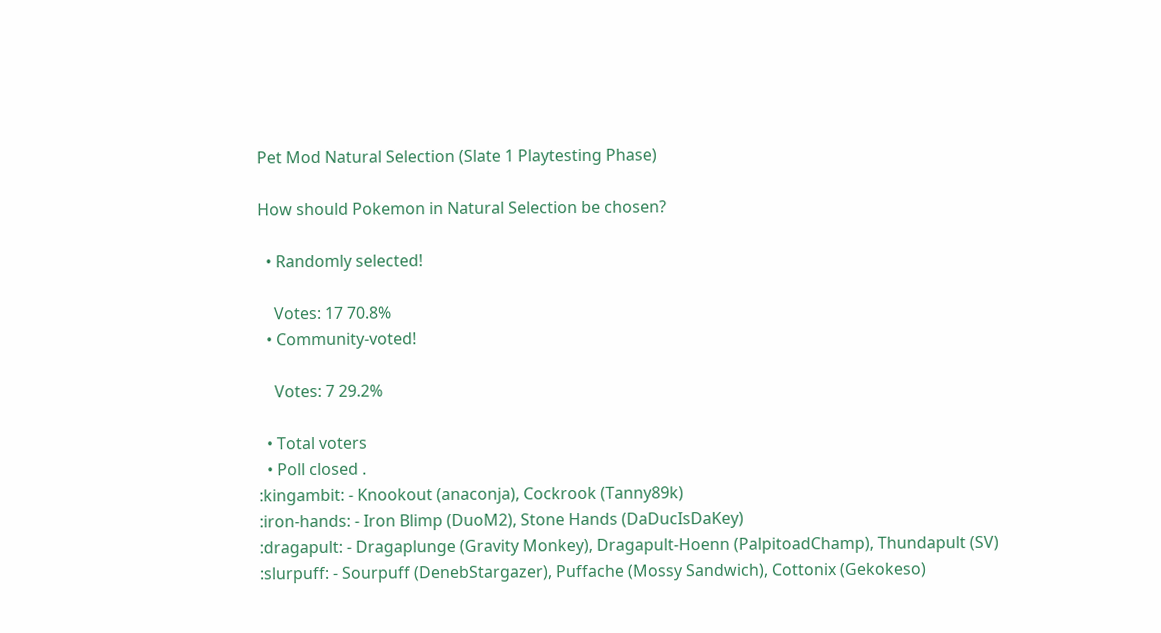Pet Mod Natural Selection (Slate 1 Playtesting Phase)

How should Pokemon in Natural Selection be chosen?

  • Randomly selected!

    Votes: 17 70.8%
  • Community-voted!

    Votes: 7 29.2%

  • Total voters
  • Poll closed .
:kingambit: - Knookout (anaconja), Cockrook (Tanny89k)
:iron-hands: - Iron Blimp (DuoM2), Stone Hands (DaDucIsDaKey)
:dragapult: - Dragaplunge (Gravity Monkey), Dragapult-Hoenn (PalpitoadChamp), Thundapult (SV)
:slurpuff: - Sourpuff (DenebStargazer), Puffache (Mossy Sandwich), Cottonix (Gekokeso)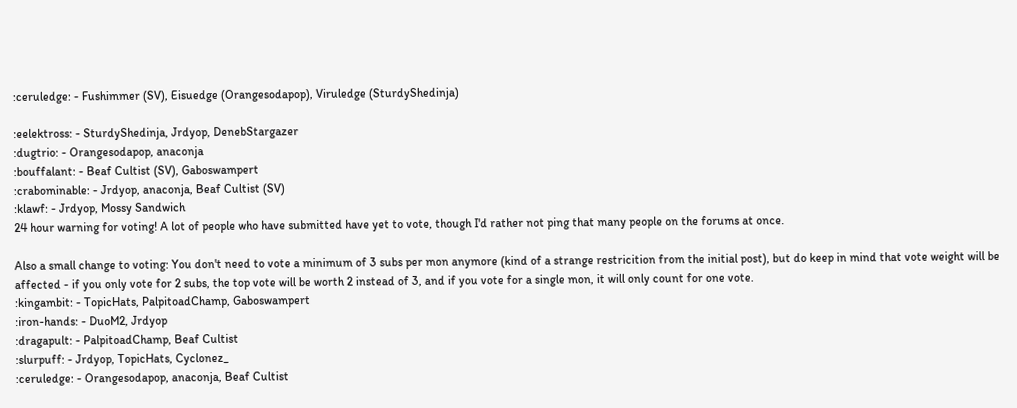:ceruledge: - Fushimmer (SV), Eisuedge (Orangesodapop), Viruledge (SturdyShedinja)

:eelektross: - SturdyShedinja, Jrdyop, DenebStargazer
:dugtrio: - Orangesodapop, anaconja
:bouffalant: - Beaf Cultist (SV), Gaboswampert
:crabominable: - Jrdyop, anaconja, Beaf Cultist (SV)
:klawf: - Jrdyop, Mossy Sandwich
24 hour warning for voting! A lot of people who have submitted have yet to vote, though I'd rather not ping that many people on the forums at once.

Also a small change to voting: You don't need to vote a minimum of 3 subs per mon anymore (kind of a strange restricition from the initial post), but do keep in mind that vote weight will be affected - if you only vote for 2 subs, the top vote will be worth 2 instead of 3, and if you vote for a single mon, it will only count for one vote.
:kingambit: - TopicHats, PalpitoadChamp, Gaboswampert
:iron-hands: - DuoM2, Jrdyop
:dragapult: - PalpitoadChamp, Beaf Cultist
:slurpuff: - Jrdyop, TopicHats, Cyclonez_
:ceruledge: - Orangesodapop, anaconja, Beaf Cultist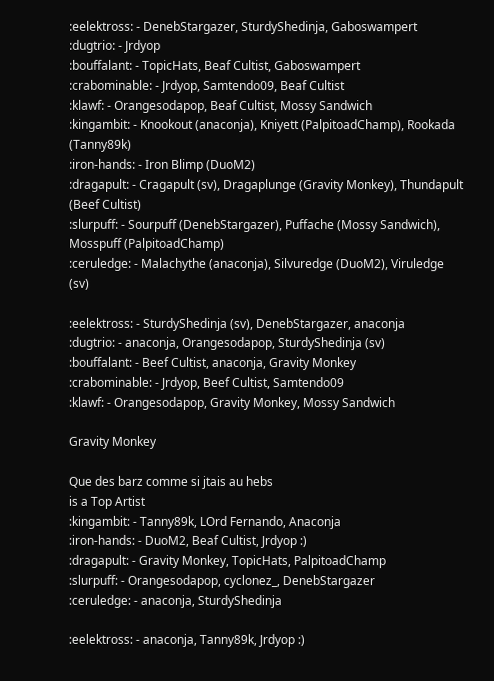:eelektross: - DenebStargazer, SturdyShedinja, Gaboswampert
:dugtrio: - Jrdyop
:bouffalant: - TopicHats, Beaf Cultist, Gaboswampert
:crabominable: - Jrdyop, Samtendo09, Beaf Cultist
:klawf: - Orangesodapop, Beaf Cultist, Mossy Sandwich
:kingambit: - Knookout (anaconja), Kniyett (PalpitoadChamp), Rookada (Tanny89k)
:iron-hands: - Iron Blimp (DuoM2)
:dragapult: - Cragapult (sv), Dragaplunge (Gravity Monkey), Thundapult (Beef Cultist)
:slurpuff: - Sourpuff (DenebStargazer), Puffache (Mossy Sandwich), Mosspuff (PalpitoadChamp)
:ceruledge: - Malachythe (anaconja), Silvuredge (DuoM2), Viruledge (sv)

:eelektross: - SturdyShedinja (sv), DenebStargazer, anaconja
:dugtrio: - anaconja, Orangesodapop, SturdyShedinja (sv)
:bouffalant: - Beef Cultist, anaconja, Gravity Monkey
:crabominable: - Jrdyop, Beef Cultist, Samtendo09
:klawf: - Orangesodapop, Gravity Monkey, Mossy Sandwich

Gravity Monkey

Que des barz comme si jtais au hebs
is a Top Artist
:kingambit: - Tanny89k, LOrd Fernando, Anaconja
:iron-hands: - DuoM2, Beaf Cultist, Jrdyop :)
:dragapult: - Gravity Monkey, TopicHats, PalpitoadChamp
:slurpuff: - Orangesodapop, cyclonez_, DenebStargazer
:ceruledge: - anaconja, SturdyShedinja

:eelektross: - anaconja, Tanny89k, Jrdyop :)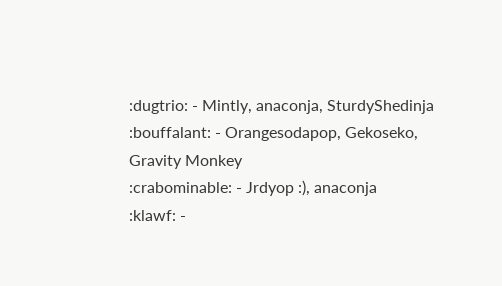:dugtrio: - Mintly, anaconja, SturdyShedinja
:bouffalant: - Orangesodapop, Gekoseko, Gravity Monkey
:crabominable: - Jrdyop :), anaconja
:klawf: -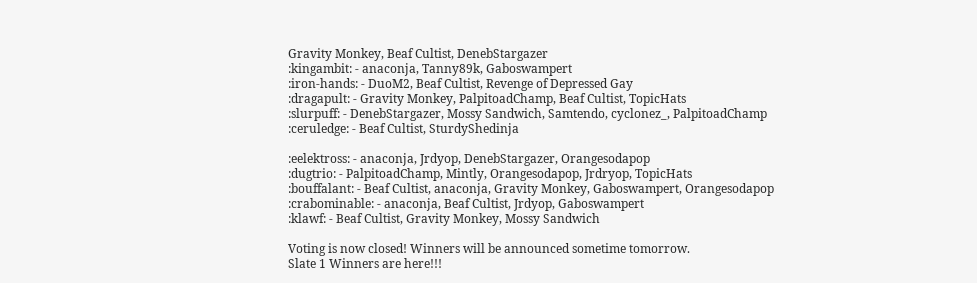Gravity Monkey, Beaf Cultist, DenebStargazer
:kingambit: - anaconja, Tanny89k, Gaboswampert
:iron-hands: - DuoM2, Beaf Cultist, Revenge of Depressed Gay
:dragapult: - Gravity Monkey, PalpitoadChamp, Beaf Cultist, TopicHats
:slurpuff: - DenebStargazer, Mossy Sandwich, Samtendo, cyclonez_, PalpitoadChamp
:ceruledge: - Beaf Cultist, SturdyShedinja

:eelektross: - anaconja, Jrdyop, DenebStargazer, Orangesodapop
:dugtrio: - PalpitoadChamp, Mintly, Orangesodapop, Jrdryop, TopicHats
:bouffalant: - Beaf Cultist, anaconja, Gravity Monkey, Gaboswampert, Orangesodapop
:crabominable: - anaconja, Beaf Cultist, Jrdyop, Gaboswampert
:klawf: - Beaf Cultist, Gravity Monkey, Mossy Sandwich

Voting is now closed! Winners will be announced sometime tomorrow.
Slate 1 Winners are here!!!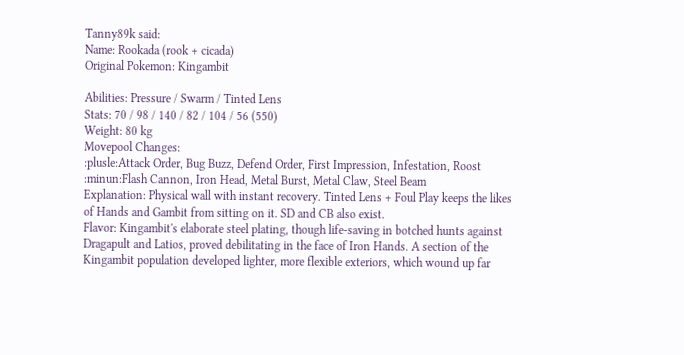Tanny89k said:
Name: Rookada (rook + cicada)
Original Pokemon: Kingambit

Abilities: Pressure / Swarm / Tinted Lens
Stats: 70 / 98 / 140 / 82 / 104 / 56 (550)
Weight: 80 kg
Movepool Changes:
:plusle:Attack Order, Bug Buzz, Defend Order, First Impression, Infestation, Roost
:minun:Flash Cannon, Iron Head, Metal Burst, Metal Claw, Steel Beam
Explanation: Physical wall with instant recovery. Tinted Lens + Foul Play keeps the likes of Hands and Gambit from sitting on it. SD and CB also exist.
Flavor: Kingambit's elaborate steel plating, though life-saving in botched hunts against Dragapult and Latios, proved debilitating in the face of Iron Hands. A section of the Kingambit population developed lighter, more flexible exteriors, which wound up far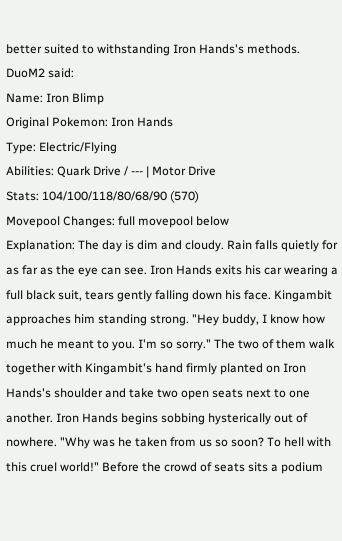better suited to withstanding Iron Hands's methods.
DuoM2 said:
Name: Iron Blimp
Original Pokemon: Iron Hands
Type: Electric/Flying
Abilities: Quark Drive / --- | Motor Drive
Stats: 104/100/118/80/68/90 (570)
Movepool Changes: full movepool below
Explanation: The day is dim and cloudy. Rain falls quietly for as far as the eye can see. Iron Hands exits his car wearing a full black suit, tears gently falling down his face. Kingambit approaches him standing strong. "Hey buddy, I know how much he meant to you. I'm so sorry." The two of them walk together with Kingambit's hand firmly planted on Iron Hands's shoulder and take two open seats next to one another. Iron Hands begins sobbing hysterically out of nowhere. "Why was he taken from us so soon? To hell with this cruel world!" Before the crowd of seats sits a podium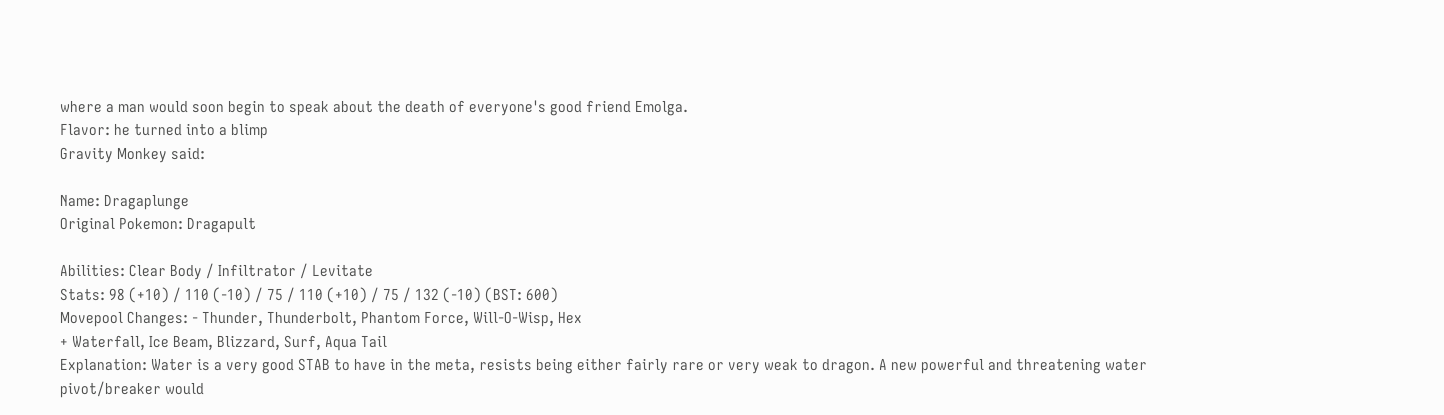where a man would soon begin to speak about the death of everyone's good friend Emolga.
Flavor: he turned into a blimp
Gravity Monkey said:

Name: Dragaplunge
Original Pokemon: Dragapult

Abilities: Clear Body / Infiltrator / Levitate
Stats: 98 (+10) / 110 (-10) / 75 / 110 (+10) / 75 / 132 (-10) (BST: 600)
Movepool Changes: - Thunder, Thunderbolt, Phantom Force, Will-O-Wisp, Hex
+ Waterfall, Ice Beam, Blizzard, Surf, Aqua Tail
Explanation: Water is a very good STAB to have in the meta, resists being either fairly rare or very weak to dragon. A new powerful and threatening water pivot/breaker would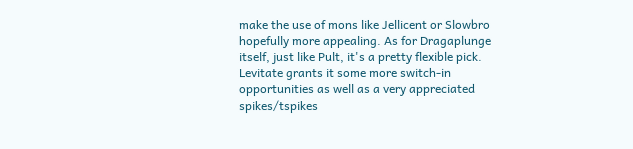make the use of mons like Jellicent or Slowbro hopefully more appealing. As for Dragaplunge itself, just like Pult, it's a pretty flexible pick. Levitate grants it some more switch-in opportunities as well as a very appreciated spikes/tspikes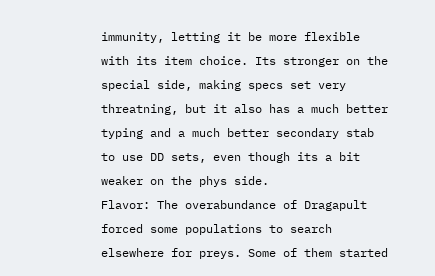immunity, letting it be more flexible with its item choice. Its stronger on the special side, making specs set very threatning, but it also has a much better typing and a much better secondary stab to use DD sets, even though its a bit weaker on the phys side.
Flavor: The overabundance of Dragapult forced some populations to search elsewhere for preys. Some of them started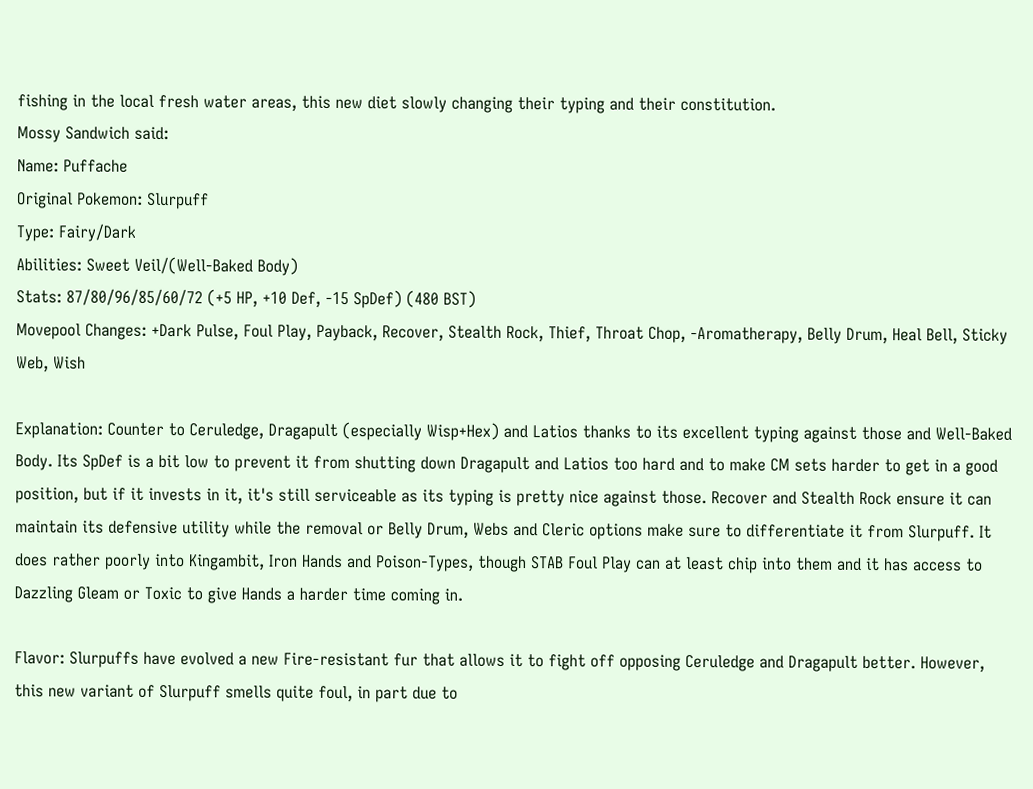fishing in the local fresh water areas, this new diet slowly changing their typing and their constitution.
Mossy Sandwich said:
Name: Puffache
Original Pokemon: Slurpuff
Type: Fairy/Dark
Abilities: Sweet Veil/(Well-Baked Body)
Stats: 87/80/96/85/60/72 (+5 HP, +10 Def, -15 SpDef) (480 BST)
Movepool Changes: +Dark Pulse, Foul Play, Payback, Recover, Stealth Rock, Thief, Throat Chop, -Aromatherapy, Belly Drum, Heal Bell, Sticky Web, Wish

Explanation: Counter to Ceruledge, Dragapult (especially Wisp+Hex) and Latios thanks to its excellent typing against those and Well-Baked Body. Its SpDef is a bit low to prevent it from shutting down Dragapult and Latios too hard and to make CM sets harder to get in a good position, but if it invests in it, it's still serviceable as its typing is pretty nice against those. Recover and Stealth Rock ensure it can maintain its defensive utility while the removal or Belly Drum, Webs and Cleric options make sure to differentiate it from Slurpuff. It does rather poorly into Kingambit, Iron Hands and Poison-Types, though STAB Foul Play can at least chip into them and it has access to Dazzling Gleam or Toxic to give Hands a harder time coming in.

Flavor: Slurpuffs have evolved a new Fire-resistant fur that allows it to fight off opposing Ceruledge and Dragapult better. However, this new variant of Slurpuff smells quite foul, in part due to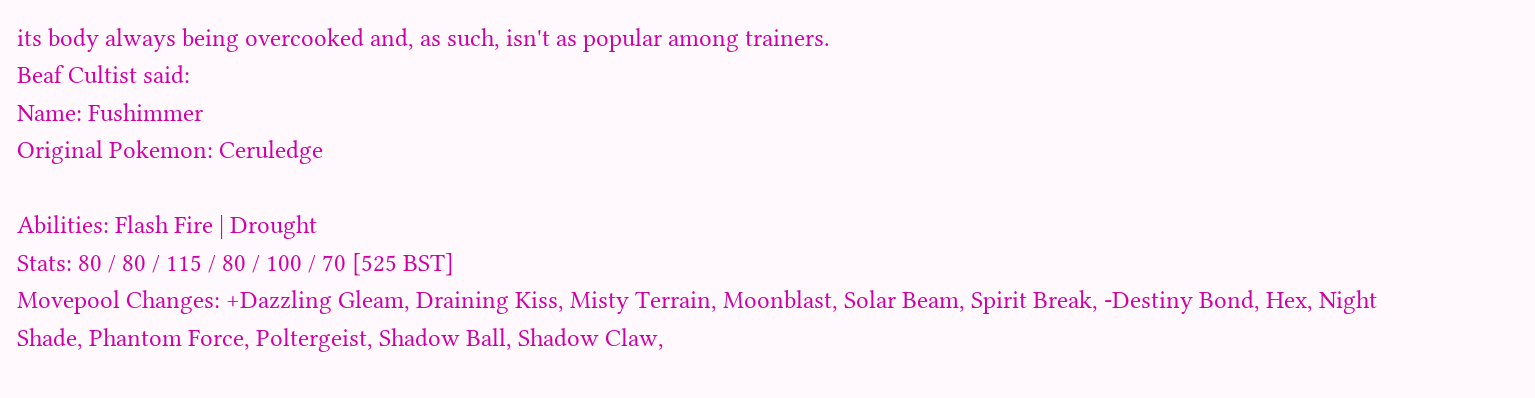its body always being overcooked and, as such, isn't as popular among trainers.
Beaf Cultist said:
Name: Fushimmer
Original Pokemon: Ceruledge

Abilities: Flash Fire | Drought
Stats: 80 / 80 / 115 / 80 / 100 / 70 [525 BST]
Movepool Changes: +Dazzling Gleam, Draining Kiss, Misty Terrain, Moonblast, Solar Beam, Spirit Break, -Destiny Bond, Hex, Night Shade, Phantom Force, Poltergeist, Shadow Ball, Shadow Claw,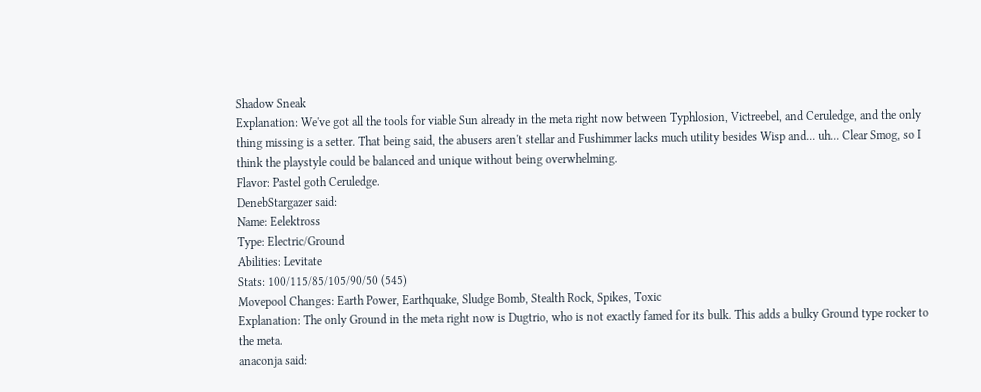Shadow Sneak
Explanation: We've got all the tools for viable Sun already in the meta right now between Typhlosion, Victreebel, and Ceruledge, and the only thing missing is a setter. That being said, the abusers aren't stellar and Fushimmer lacks much utility besides Wisp and... uh... Clear Smog, so I think the playstyle could be balanced and unique without being overwhelming.
Flavor: Pastel goth Ceruledge.
DenebStargazer said:
Name: Eelektross
Type: Electric/Ground
Abilities: Levitate
Stats: 100/115/85/105/90/50 (545)
Movepool Changes: Earth Power, Earthquake, Sludge Bomb, Stealth Rock, Spikes, Toxic
Explanation: The only Ground in the meta right now is Dugtrio, who is not exactly famed for its bulk. This adds a bulky Ground type rocker to the meta.
anaconja said: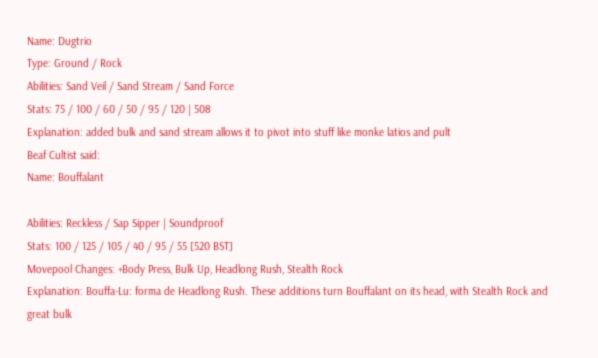Name: Dugtrio
Type: Ground / Rock
Abilities: Sand Veil / Sand Stream / Sand Force
Stats: 75 / 100 / 60 / 50 / 95 / 120 | 508
Explanation: added bulk and sand stream allows it to pivot into stuff like monke latios and pult
Beaf Cultist said:
Name: Bouffalant

Abilities: Reckless / Sap Sipper | Soundproof
Stats: 100 / 125 / 105 / 40 / 95 / 55 [520 BST]
Movepool Changes: +Body Press, Bulk Up, Headlong Rush, Stealth Rock
Explanation: Bouffa-Lu: forma de Headlong Rush. These additions turn Bouffalant on its head, with Stealth Rock and great bulk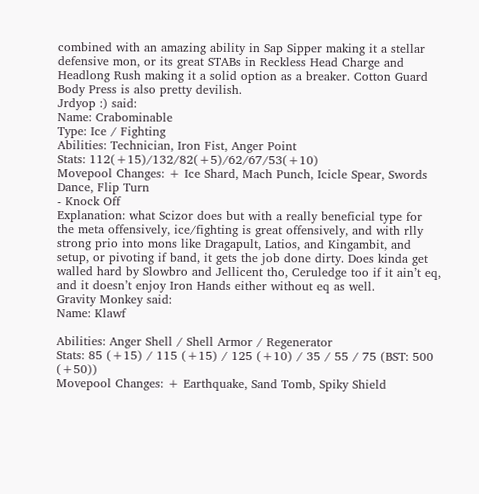combined with an amazing ability in Sap Sipper making it a stellar defensive mon, or its great STABs in Reckless Head Charge and Headlong Rush making it a solid option as a breaker. Cotton Guard Body Press is also pretty devilish.
Jrdyop :) said:
Name: Crabominable
Type: Ice / Fighting
Abilities: Technician, Iron Fist, Anger Point
Stats: 112(+15)/132/82(+5)/62/67/53(+10)
Movepool Changes: + Ice Shard, Mach Punch, Icicle Spear, Swords Dance, Flip Turn
- Knock Off
Explanation: what Scizor does but with a really beneficial type for the meta offensively, ice/fighting is great offensively, and with rlly strong prio into mons like Dragapult, Latios, and Kingambit, and setup, or pivoting if band, it gets the job done dirty. Does kinda get walled hard by Slowbro and Jellicent tho, Ceruledge too if it ain’t eq, and it doesn’t enjoy Iron Hands either without eq as well.
Gravity Monkey said:
Name: Klawf

Abilities: Anger Shell / Shell Armor / Regenerator
Stats: 85 (+15) / 115 (+15) / 125 (+10) / 35 / 55 / 75 (BST: 500 (+50))
Movepool Changes: + Earthquake, Sand Tomb, Spiky Shield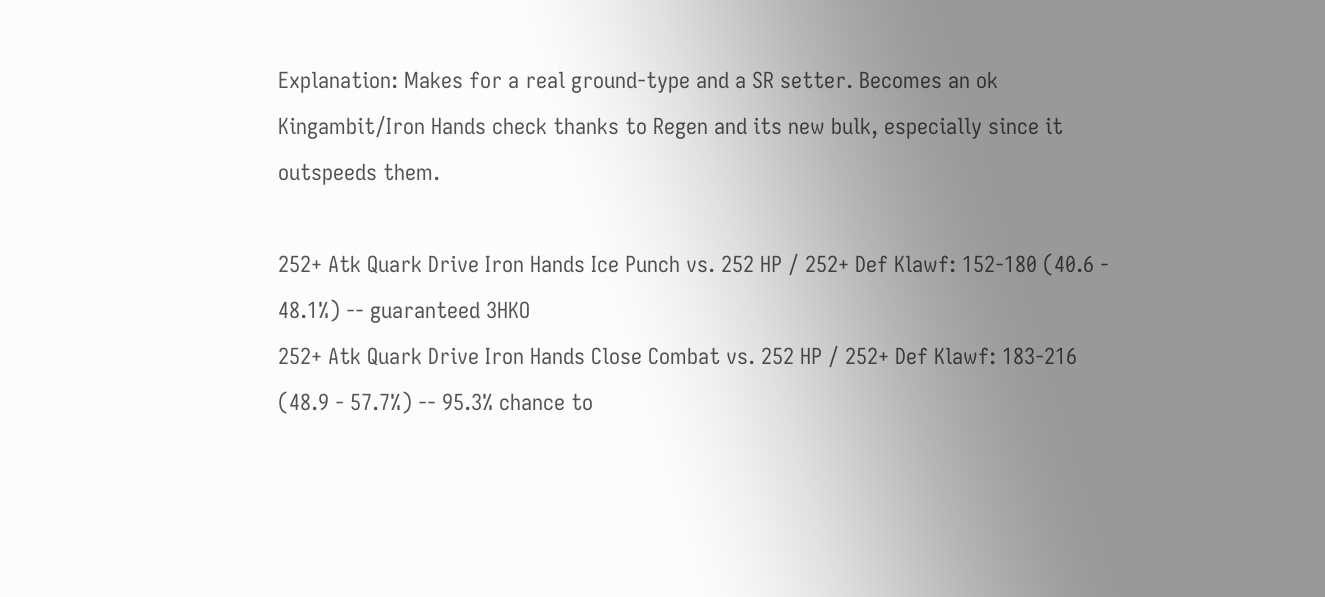Explanation: Makes for a real ground-type and a SR setter. Becomes an ok Kingambit/Iron Hands check thanks to Regen and its new bulk, especially since it outspeeds them.

252+ Atk Quark Drive Iron Hands Ice Punch vs. 252 HP / 252+ Def Klawf: 152-180 (40.6 - 48.1%) -- guaranteed 3HKO
252+ Atk Quark Drive Iron Hands Close Combat vs. 252 HP / 252+ Def Klawf: 183-216 (48.9 - 57.7%) -- 95.3% chance to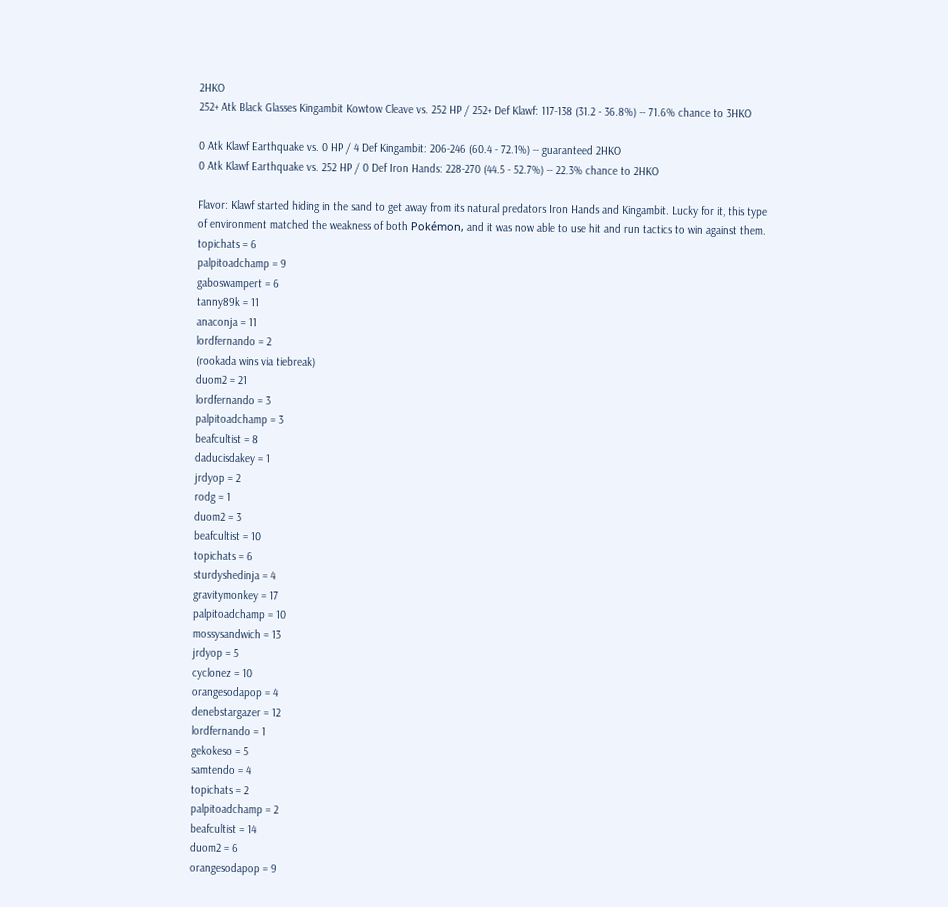2HKO
252+ Atk Black Glasses Kingambit Kowtow Cleave vs. 252 HP / 252+ Def Klawf: 117-138 (31.2 - 36.8%) -- 71.6% chance to 3HKO

0 Atk Klawf Earthquake vs. 0 HP / 4 Def Kingambit: 206-246 (60.4 - 72.1%) -- guaranteed 2HKO
0 Atk Klawf Earthquake vs. 252 HP / 0 Def Iron Hands: 228-270 (44.5 - 52.7%) -- 22.3% chance to 2HKO

Flavor: Klawf started hiding in the sand to get away from its natural predators Iron Hands and Kingambit. Lucky for it, this type of environment matched the weakness of both Pokémon, and it was now able to use hit and run tactics to win against them.
topichats = 6
palpitoadchamp = 9
gaboswampert = 6
tanny89k = 11
anaconja = 11
lordfernando = 2
(rookada wins via tiebreak)
duom2 = 21
lordfernando = 3
palpitoadchamp = 3
beafcultist = 8
daducisdakey = 1
jrdyop = 2
rodg = 1
duom2 = 3
beafcultist = 10
topichats = 6
sturdyshedinja = 4
gravitymonkey = 17
palpitoadchamp = 10
mossysandwich = 13
jrdyop = 5
cyclonez = 10
orangesodapop = 4
denebstargazer = 12
lordfernando = 1
gekokeso = 5
samtendo = 4
topichats = 2
palpitoadchamp = 2
beafcultist = 14
duom2 = 6
orangesodapop = 9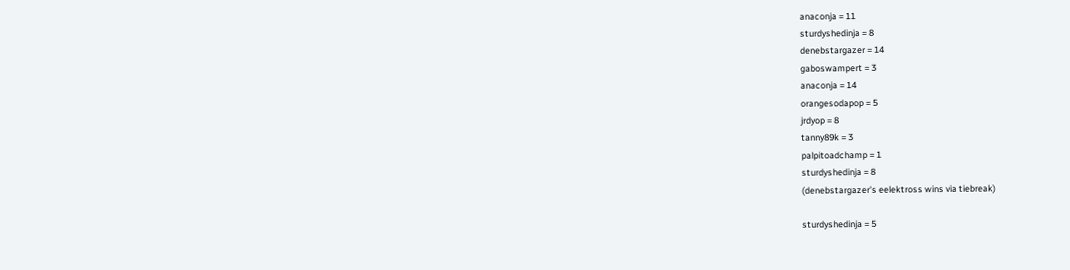anaconja = 11
sturdyshedinja = 8
denebstargazer = 14
gaboswampert = 3
anaconja = 14
orangesodapop = 5
jrdyop = 8
tanny89k = 3
palpitoadchamp = 1
sturdyshedinja = 8
(denebstargazer's eelektross wins via tiebreak)

sturdyshedinja = 5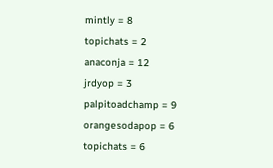mintly = 8
topichats = 2
anaconja = 12
jrdyop = 3
palpitoadchamp = 9
orangesodapop = 6
topichats = 6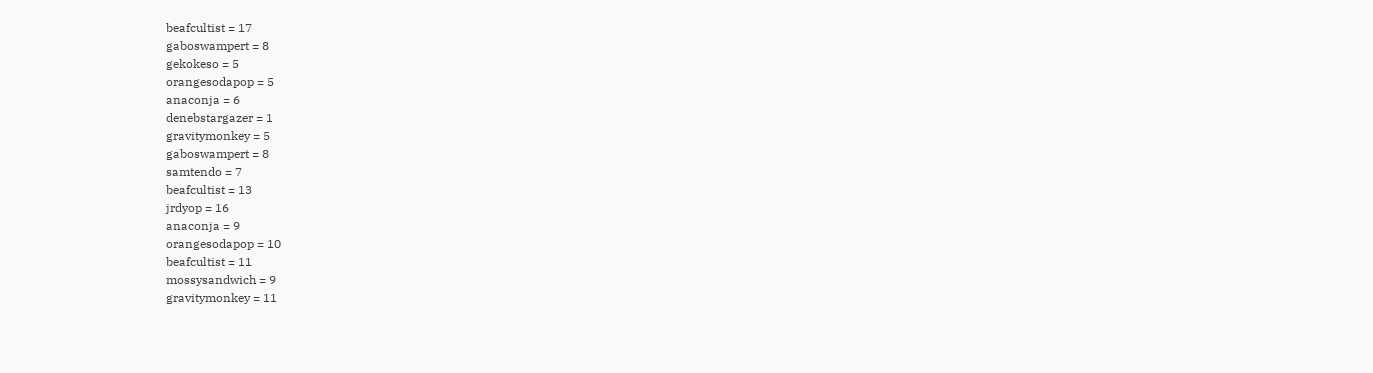beafcultist = 17
gaboswampert = 8
gekokeso = 5
orangesodapop = 5
anaconja = 6
denebstargazer = 1
gravitymonkey = 5
gaboswampert = 8
samtendo = 7
beafcultist = 13
jrdyop = 16
anaconja = 9
orangesodapop = 10
beafcultist = 11
mossysandwich = 9
gravitymonkey = 11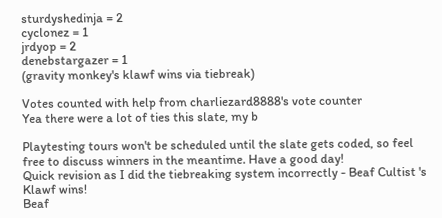sturdyshedinja = 2
cyclonez = 1
jrdyop = 2
denebstargazer = 1
(gravity monkey's klawf wins via tiebreak)

Votes counted with help from charliezard8888's vote counter
Yea there were a lot of ties this slate, my b

Playtesting tours won't be scheduled until the slate gets coded, so feel free to discuss winners in the meantime. Have a good day!
Quick revision as I did the tiebreaking system incorrectly - Beaf Cultist 's Klawf wins!
Beaf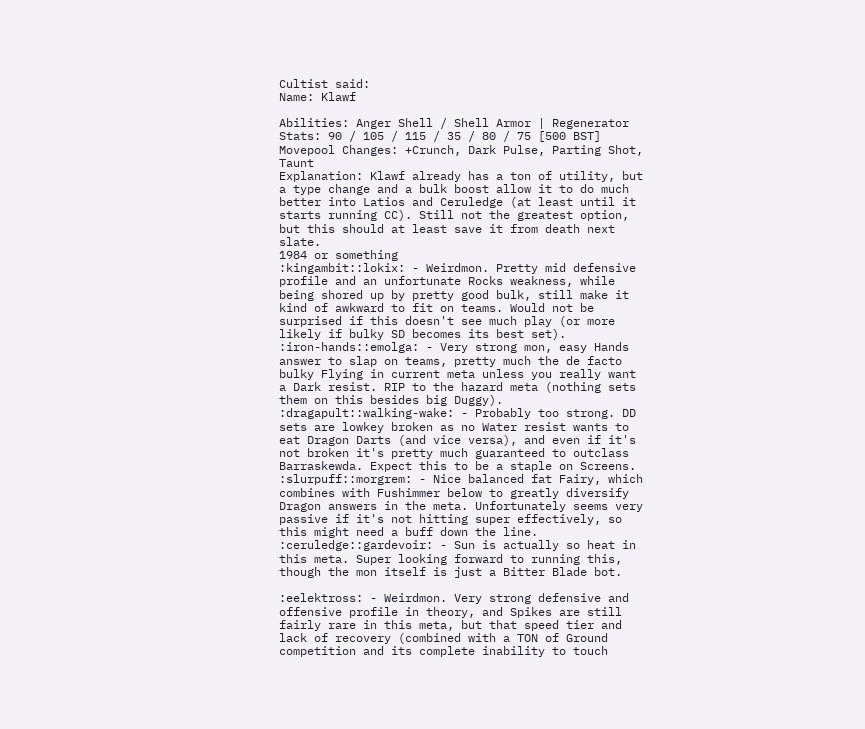Cultist said:
Name: Klawf

Abilities: Anger Shell / Shell Armor | Regenerator
Stats: 90 / 105 / 115 / 35 / 80 / 75 [500 BST]
Movepool Changes: +Crunch, Dark Pulse, Parting Shot, Taunt
Explanation: Klawf already has a ton of utility, but a type change and a bulk boost allow it to do much better into Latios and Ceruledge (at least until it starts running CC). Still not the greatest option, but this should at least save it from death next slate.
1984 or something
:kingambit::lokix: - Weirdmon. Pretty mid defensive profile and an unfortunate Rocks weakness, while being shored up by pretty good bulk, still make it kind of awkward to fit on teams. Would not be surprised if this doesn't see much play (or more likely if bulky SD becomes its best set).
:iron-hands::emolga: - Very strong mon, easy Hands answer to slap on teams, pretty much the de facto bulky Flying in current meta unless you really want a Dark resist. RIP to the hazard meta (nothing sets them on this besides big Duggy).
:dragapult::walking-wake: - Probably too strong. DD sets are lowkey broken as no Water resist wants to eat Dragon Darts (and vice versa), and even if it's not broken it's pretty much guaranteed to outclass Barraskewda. Expect this to be a staple on Screens.
:slurpuff::morgrem: - Nice balanced fat Fairy, which combines with Fushimmer below to greatly diversify Dragon answers in the meta. Unfortunately seems very passive if it's not hitting super effectively, so this might need a buff down the line.
:ceruledge::gardevoir: - Sun is actually so heat in this meta. Super looking forward to running this, though the mon itself is just a Bitter Blade bot.

:eelektross: - Weirdmon. Very strong defensive and offensive profile in theory, and Spikes are still fairly rare in this meta, but that speed tier and lack of recovery (combined with a TON of Ground competition and its complete inability to touch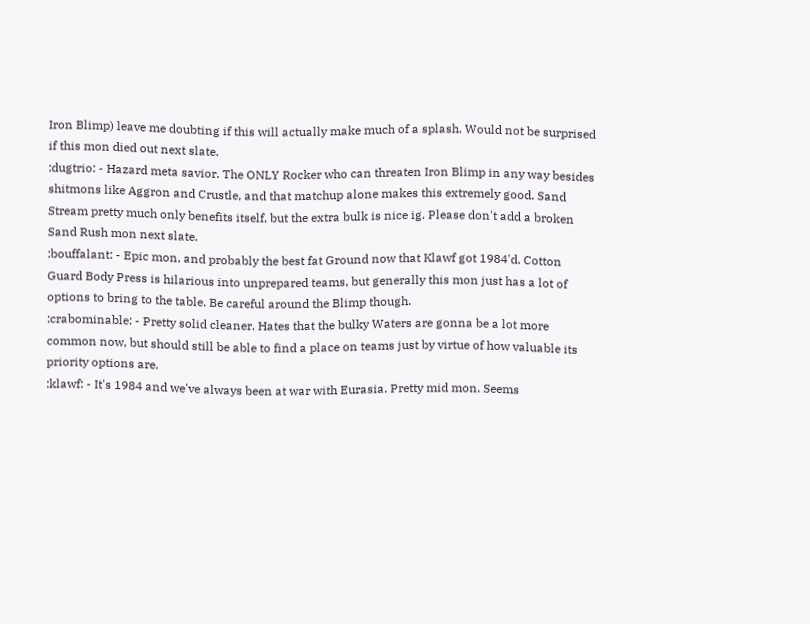Iron Blimp) leave me doubting if this will actually make much of a splash. Would not be surprised if this mon died out next slate.
:dugtrio: - Hazard meta savior. The ONLY Rocker who can threaten Iron Blimp in any way besides shitmons like Aggron and Crustle, and that matchup alone makes this extremely good. Sand Stream pretty much only benefits itself, but the extra bulk is nice ig. Please don't add a broken Sand Rush mon next slate.
:bouffalant: - Epic mon, and probably the best fat Ground now that Klawf got 1984'd. Cotton Guard Body Press is hilarious into unprepared teams, but generally this mon just has a lot of options to bring to the table. Be careful around the Blimp though.
:crabominable: - Pretty solid cleaner. Hates that the bulky Waters are gonna be a lot more common now, but should still be able to find a place on teams just by virtue of how valuable its priority options are.
:klawf: - It's 1984 and we've always been at war with Eurasia. Pretty mid mon. Seems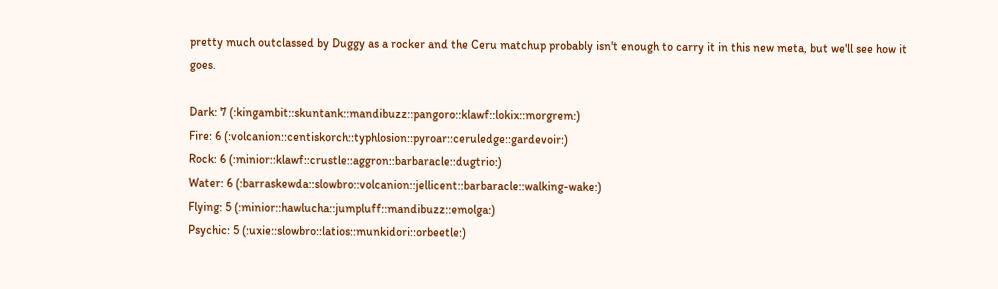pretty much outclassed by Duggy as a rocker and the Ceru matchup probably isn't enough to carry it in this new meta, but we'll see how it goes.

Dark: 7 (:kingambit::skuntank::mandibuzz::pangoro::klawf::lokix::morgrem:)
Fire: 6 (:volcanion::centiskorch::typhlosion::pyroar::ceruledge::gardevoir:)
Rock: 6 (:minior::klawf::crustle::aggron::barbaracle::dugtrio:)
Water: 6 (:barraskewda::slowbro::volcanion::jellicent::barbaracle::walking-wake:)
Flying: 5 (:minior::hawlucha::jumpluff::mandibuzz::emolga:)
Psychic: 5 (:uxie::slowbro::latios::munkidori::orbeetle:)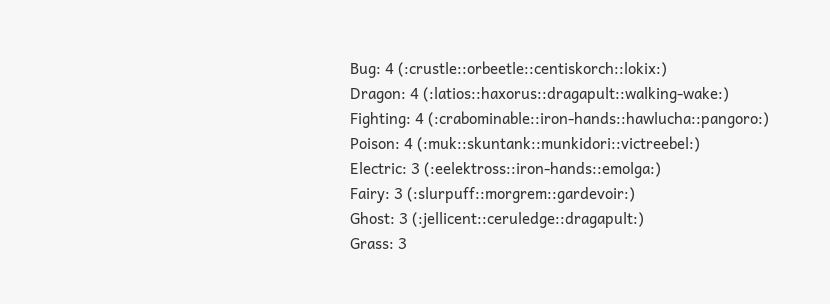Bug: 4 (:crustle::orbeetle::centiskorch::lokix:)
Dragon: 4 (:latios::haxorus::dragapult::walking-wake:)
Fighting: 4 (:crabominable::iron-hands::hawlucha::pangoro:)
Poison: 4 (:muk::skuntank::munkidori::victreebel:)
Electric: 3 (:eelektross::iron-hands::emolga:)
Fairy: 3 (:slurpuff::morgrem::gardevoir:)
Ghost: 3 (:jellicent::ceruledge::dragapult:)
Grass: 3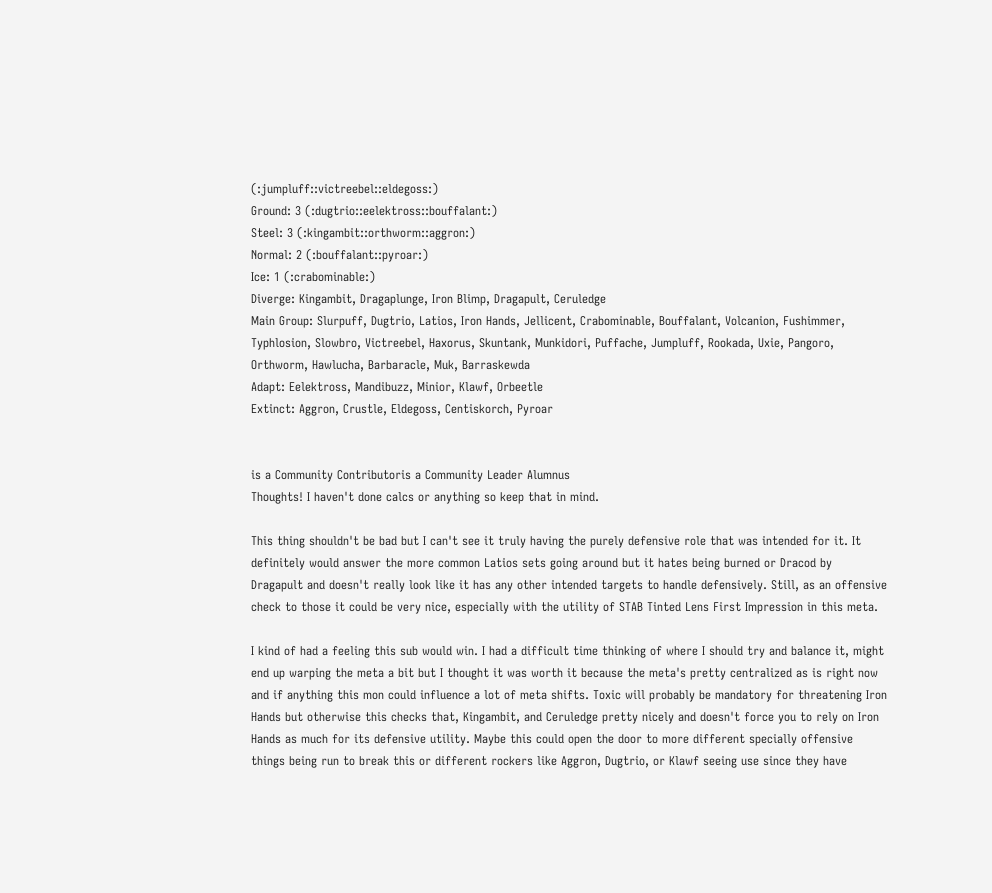(:jumpluff::victreebel::eldegoss:)
Ground: 3 (:dugtrio::eelektross::bouffalant:)
Steel: 3 (:kingambit::orthworm::aggron:)
Normal: 2 (:bouffalant::pyroar:)
Ice: 1 (:crabominable:)
Diverge: Kingambit, Dragaplunge, Iron Blimp, Dragapult, Ceruledge
Main Group: Slurpuff, Dugtrio, Latios, Iron Hands, Jellicent, Crabominable, Bouffalant, Volcanion, Fushimmer, Typhlosion, Slowbro, Victreebel, Haxorus, Skuntank, Munkidori, Puffache, Jumpluff, Rookada, Uxie, Pangoro, Orthworm, Hawlucha, Barbaracle, Muk, Barraskewda
Adapt: Eelektross, Mandibuzz, Minior, Klawf, Orbeetle
Extinct: Aggron, Crustle, Eldegoss, Centiskorch, Pyroar


is a Community Contributoris a Community Leader Alumnus
Thoughts! I haven't done calcs or anything so keep that in mind.

This thing shouldn't be bad but I can't see it truly having the purely defensive role that was intended for it. It definitely would answer the more common Latios sets going around but it hates being burned or Dracod by Dragapult and doesn't really look like it has any other intended targets to handle defensively. Still, as an offensive check to those it could be very nice, especially with the utility of STAB Tinted Lens First Impression in this meta.

I kind of had a feeling this sub would win. I had a difficult time thinking of where I should try and balance it, might end up warping the meta a bit but I thought it was worth it because the meta's pretty centralized as is right now and if anything this mon could influence a lot of meta shifts. Toxic will probably be mandatory for threatening Iron Hands but otherwise this checks that, Kingambit, and Ceruledge pretty nicely and doesn't force you to rely on Iron Hands as much for its defensive utility. Maybe this could open the door to more different specially offensive things being run to break this or different rockers like Aggron, Dugtrio, or Klawf seeing use since they have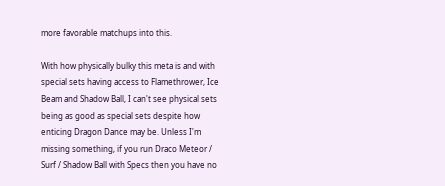more favorable matchups into this.

With how physically bulky this meta is and with special sets having access to Flamethrower, Ice Beam and Shadow Ball, I can't see physical sets being as good as special sets despite how enticing Dragon Dance may be. Unless I'm missing something, if you run Draco Meteor / Surf / Shadow Ball with Specs then you have no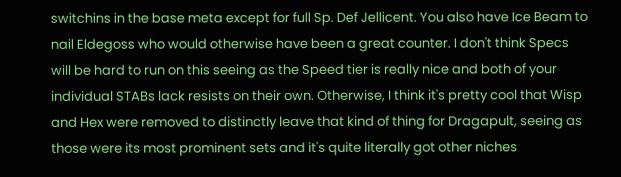switchins in the base meta except for full Sp. Def Jellicent. You also have Ice Beam to nail Eldegoss who would otherwise have been a great counter. I don't think Specs will be hard to run on this seeing as the Speed tier is really nice and both of your individual STABs lack resists on their own. Otherwise, I think it's pretty cool that Wisp and Hex were removed to distinctly leave that kind of thing for Dragapult, seeing as those were its most prominent sets and it's quite literally got other niches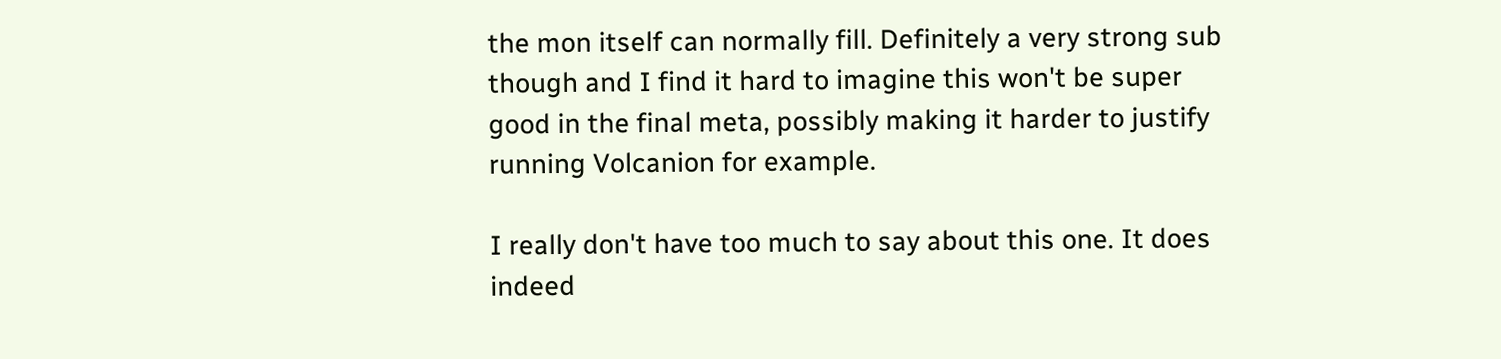the mon itself can normally fill. Definitely a very strong sub though and I find it hard to imagine this won't be super good in the final meta, possibly making it harder to justify running Volcanion for example.

I really don't have too much to say about this one. It does indeed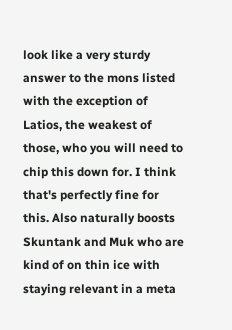look like a very sturdy answer to the mons listed with the exception of Latios, the weakest of those, who you will need to chip this down for. I think that's perfectly fine for this. Also naturally boosts Skuntank and Muk who are kind of on thin ice with staying relevant in a meta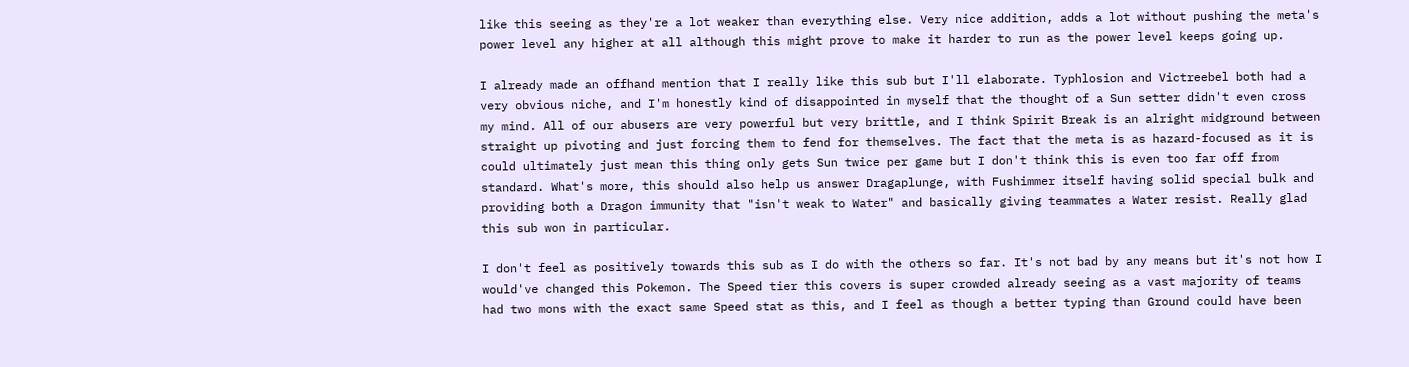like this seeing as they're a lot weaker than everything else. Very nice addition, adds a lot without pushing the meta's power level any higher at all although this might prove to make it harder to run as the power level keeps going up.

I already made an offhand mention that I really like this sub but I'll elaborate. Typhlosion and Victreebel both had a very obvious niche, and I'm honestly kind of disappointed in myself that the thought of a Sun setter didn't even cross my mind. All of our abusers are very powerful but very brittle, and I think Spirit Break is an alright midground between straight up pivoting and just forcing them to fend for themselves. The fact that the meta is as hazard-focused as it is could ultimately just mean this thing only gets Sun twice per game but I don't think this is even too far off from standard. What's more, this should also help us answer Dragaplunge, with Fushimmer itself having solid special bulk and providing both a Dragon immunity that "isn't weak to Water" and basically giving teammates a Water resist. Really glad this sub won in particular.

I don't feel as positively towards this sub as I do with the others so far. It's not bad by any means but it's not how I would've changed this Pokemon. The Speed tier this covers is super crowded already seeing as a vast majority of teams had two mons with the exact same Speed stat as this, and I feel as though a better typing than Ground could have been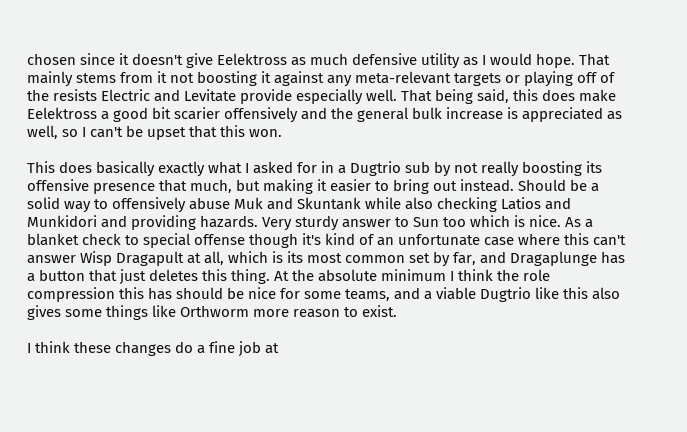chosen since it doesn't give Eelektross as much defensive utility as I would hope. That mainly stems from it not boosting it against any meta-relevant targets or playing off of the resists Electric and Levitate provide especially well. That being said, this does make Eelektross a good bit scarier offensively and the general bulk increase is appreciated as well, so I can't be upset that this won.

This does basically exactly what I asked for in a Dugtrio sub by not really boosting its offensive presence that much, but making it easier to bring out instead. Should be a solid way to offensively abuse Muk and Skuntank while also checking Latios and Munkidori and providing hazards. Very sturdy answer to Sun too which is nice. As a blanket check to special offense though it's kind of an unfortunate case where this can't answer Wisp Dragapult at all, which is its most common set by far, and Dragaplunge has a button that just deletes this thing. At the absolute minimum I think the role compression this has should be nice for some teams, and a viable Dugtrio like this also gives some things like Orthworm more reason to exist.

I think these changes do a fine job at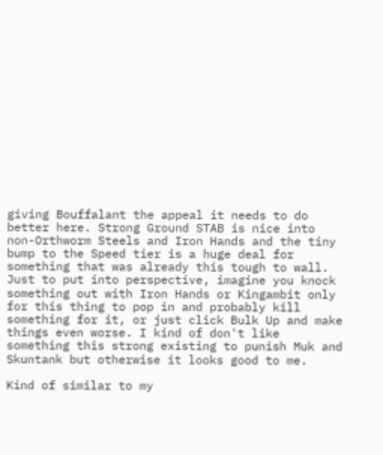giving Bouffalant the appeal it needs to do better here. Strong Ground STAB is nice into non-Orthworm Steels and Iron Hands and the tiny bump to the Speed tier is a huge deal for something that was already this tough to wall. Just to put into perspective, imagine you knock something out with Iron Hands or Kingambit only for this thing to pop in and probably kill something for it, or just click Bulk Up and make things even worse. I kind of don't like something this strong existing to punish Muk and Skuntank but otherwise it looks good to me.

Kind of similar to my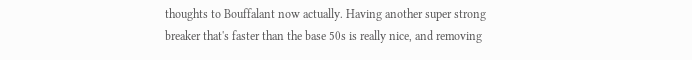thoughts to Bouffalant now actually. Having another super strong breaker that's faster than the base 50s is really nice, and removing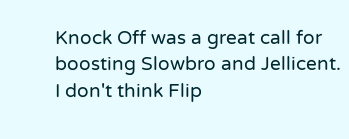Knock Off was a great call for boosting Slowbro and Jellicent. I don't think Flip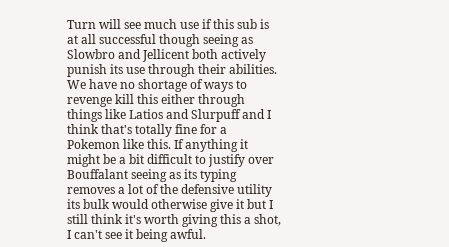Turn will see much use if this sub is at all successful though seeing as Slowbro and Jellicent both actively punish its use through their abilities. We have no shortage of ways to revenge kill this either through things like Latios and Slurpuff and I think that's totally fine for a Pokemon like this. If anything it might be a bit difficult to justify over Bouffalant seeing as its typing removes a lot of the defensive utility its bulk would otherwise give it but I still think it's worth giving this a shot, I can't see it being awful.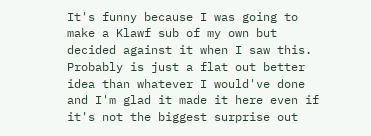It's funny because I was going to make a Klawf sub of my own but decided against it when I saw this. Probably is just a flat out better idea than whatever I would've done and I'm glad it made it here even if it's not the biggest surprise out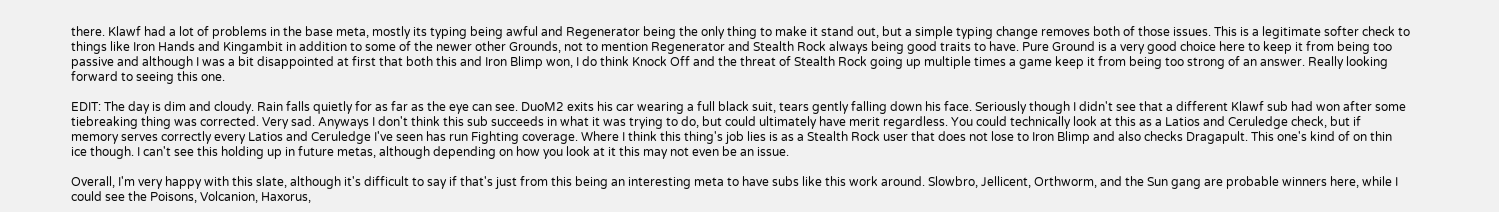there. Klawf had a lot of problems in the base meta, mostly its typing being awful and Regenerator being the only thing to make it stand out, but a simple typing change removes both of those issues. This is a legitimate softer check to things like Iron Hands and Kingambit in addition to some of the newer other Grounds, not to mention Regenerator and Stealth Rock always being good traits to have. Pure Ground is a very good choice here to keep it from being too passive and although I was a bit disappointed at first that both this and Iron Blimp won, I do think Knock Off and the threat of Stealth Rock going up multiple times a game keep it from being too strong of an answer. Really looking forward to seeing this one.

EDIT: The day is dim and cloudy. Rain falls quietly for as far as the eye can see. DuoM2 exits his car wearing a full black suit, tears gently falling down his face. Seriously though I didn't see that a different Klawf sub had won after some tiebreaking thing was corrected. Very sad. Anyways I don't think this sub succeeds in what it was trying to do, but could ultimately have merit regardless. You could technically look at this as a Latios and Ceruledge check, but if memory serves correctly every Latios and Ceruledge I've seen has run Fighting coverage. Where I think this thing's job lies is as a Stealth Rock user that does not lose to Iron Blimp and also checks Dragapult. This one's kind of on thin ice though. I can't see this holding up in future metas, although depending on how you look at it this may not even be an issue.

Overall, I'm very happy with this slate, although it's difficult to say if that's just from this being an interesting meta to have subs like this work around. Slowbro, Jellicent, Orthworm, and the Sun gang are probable winners here, while I could see the Poisons, Volcanion, Haxorus,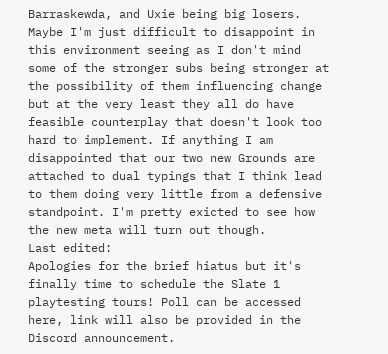Barraskewda, and Uxie being big losers. Maybe I'm just difficult to disappoint in this environment seeing as I don't mind some of the stronger subs being stronger at the possibility of them influencing change but at the very least they all do have feasible counterplay that doesn't look too hard to implement. If anything I am disappointed that our two new Grounds are attached to dual typings that I think lead to them doing very little from a defensive standpoint. I'm pretty exicted to see how the new meta will turn out though.
Last edited:
Apologies for the brief hiatus but it's finally time to schedule the Slate 1 playtesting tours! Poll can be accessed here, link will also be provided in the Discord announcement.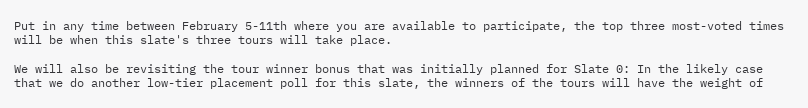Put in any time between February 5-11th where you are available to participate, the top three most-voted times will be when this slate's three tours will take place.

We will also be revisiting the tour winner bonus that was initially planned for Slate 0: In the likely case that we do another low-tier placement poll for this slate, the winners of the tours will have the weight of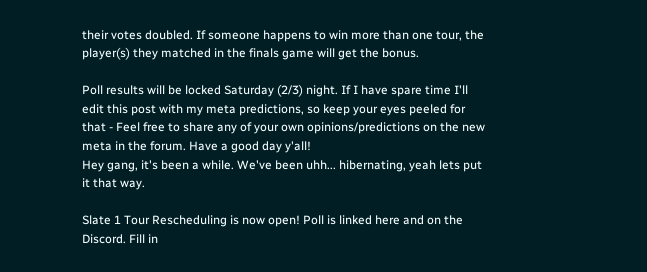their votes doubled. If someone happens to win more than one tour, the player(s) they matched in the finals game will get the bonus.

Poll results will be locked Saturday (2/3) night. If I have spare time I'll edit this post with my meta predictions, so keep your eyes peeled for that - Feel free to share any of your own opinions/predictions on the new meta in the forum. Have a good day y'all!
Hey gang, it's been a while. We've been uhh... hibernating, yeah lets put it that way.

Slate 1 Tour Rescheduling is now open! Poll is linked here and on the Discord. Fill in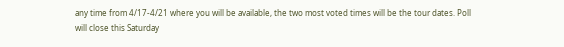any time from 4/17-4/21 where you will be available, the two most voted times will be the tour dates. Poll will close this Saturday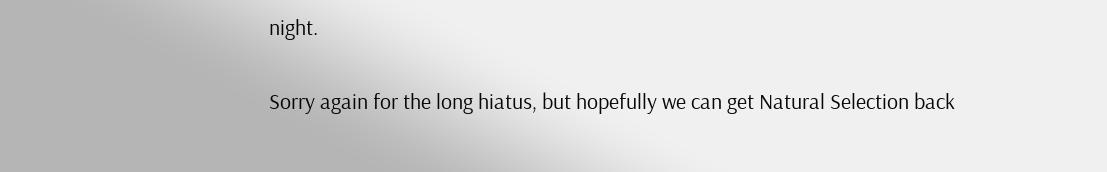night.

Sorry again for the long hiatus, but hopefully we can get Natural Selection back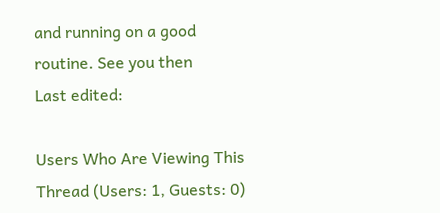and running on a good routine. See you then
Last edited:

Users Who Are Viewing This Thread (Users: 1, Guests: 0)